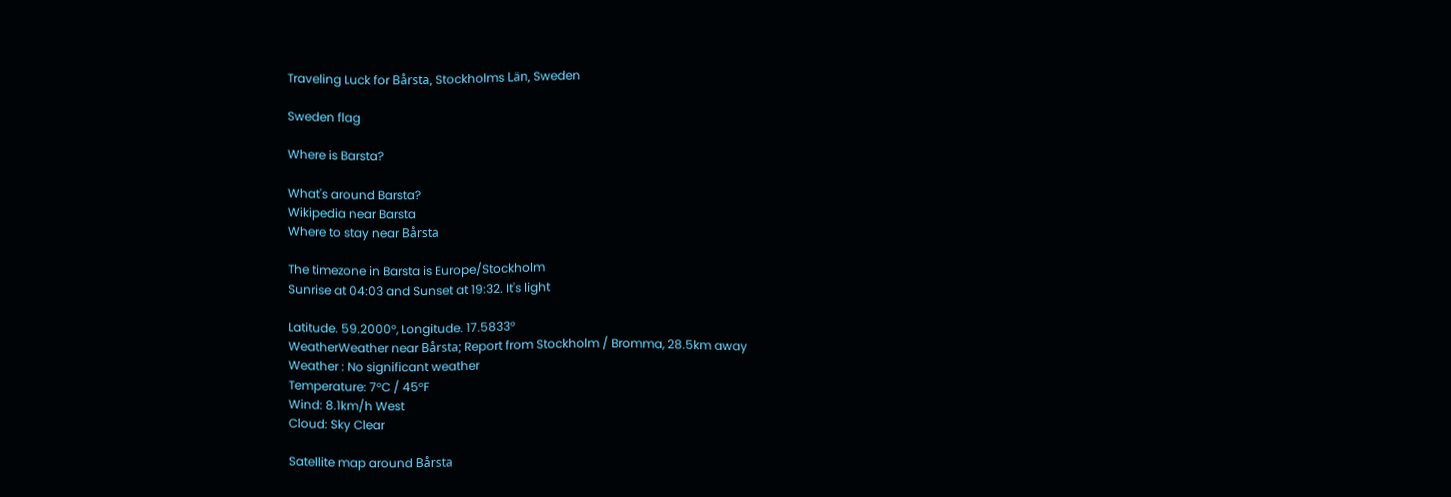Traveling Luck for Bårsta, Stockholms Län, Sweden

Sweden flag

Where is Barsta?

What's around Barsta?
Wikipedia near Barsta
Where to stay near Bårsta

The timezone in Barsta is Europe/Stockholm
Sunrise at 04:03 and Sunset at 19:32. It's light

Latitude. 59.2000°, Longitude. 17.5833°
WeatherWeather near Bårsta; Report from Stockholm / Bromma, 28.5km away
Weather : No significant weather
Temperature: 7°C / 45°F
Wind: 8.1km/h West
Cloud: Sky Clear

Satellite map around Bårsta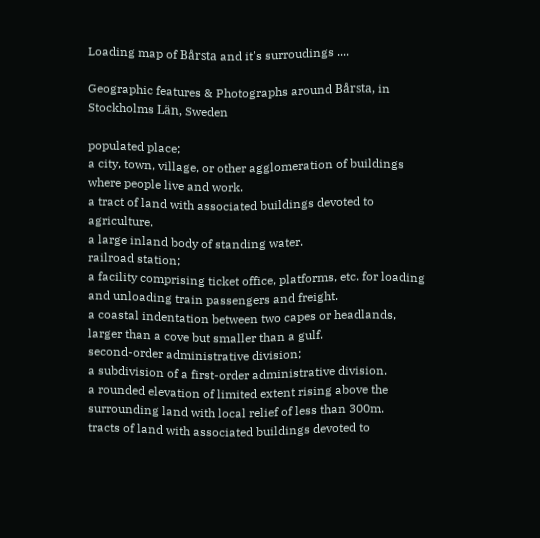Loading map of Bårsta and it's surroudings ....

Geographic features & Photographs around Bårsta, in Stockholms Län, Sweden

populated place;
a city, town, village, or other agglomeration of buildings where people live and work.
a tract of land with associated buildings devoted to agriculture.
a large inland body of standing water.
railroad station;
a facility comprising ticket office, platforms, etc. for loading and unloading train passengers and freight.
a coastal indentation between two capes or headlands, larger than a cove but smaller than a gulf.
second-order administrative division;
a subdivision of a first-order administrative division.
a rounded elevation of limited extent rising above the surrounding land with local relief of less than 300m.
tracts of land with associated buildings devoted to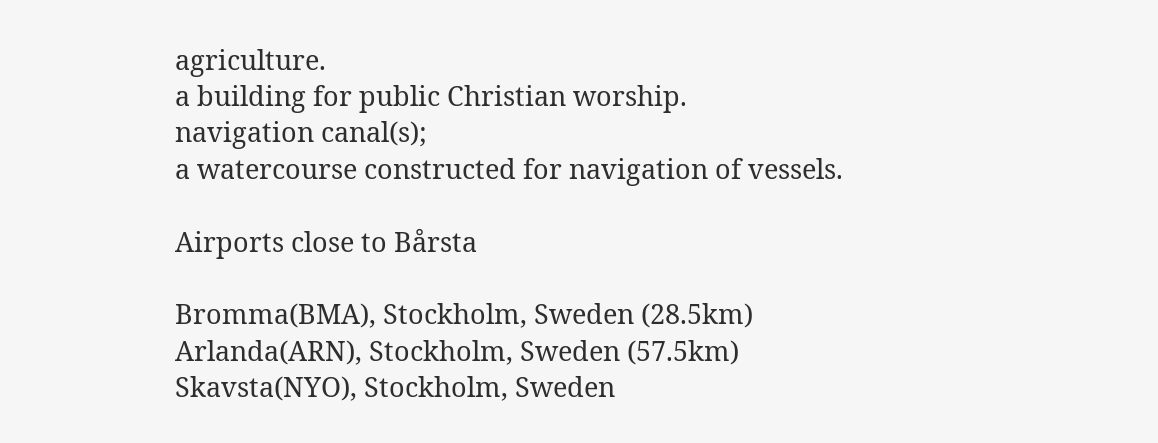agriculture.
a building for public Christian worship.
navigation canal(s);
a watercourse constructed for navigation of vessels.

Airports close to Bårsta

Bromma(BMA), Stockholm, Sweden (28.5km)
Arlanda(ARN), Stockholm, Sweden (57.5km)
Skavsta(NYO), Stockholm, Sweden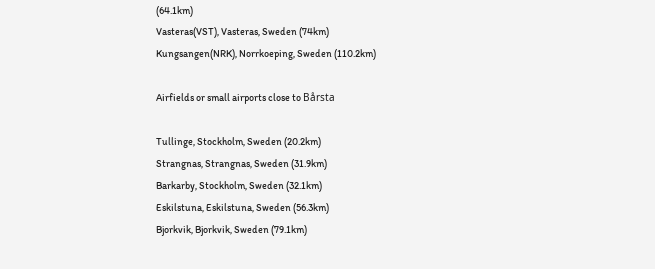(64.1km)
Vasteras(VST), Vasteras, Sweden (74km)
Kungsangen(NRK), Norrkoeping, Sweden (110.2km)

Airfields or small airports close to Bårsta

Tullinge, Stockholm, Sweden (20.2km)
Strangnas, Strangnas, Sweden (31.9km)
Barkarby, Stockholm, Sweden (32.1km)
Eskilstuna, Eskilstuna, Sweden (56.3km)
Bjorkvik, Bjorkvik, Sweden (79.1km)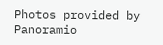Photos provided by Panoramio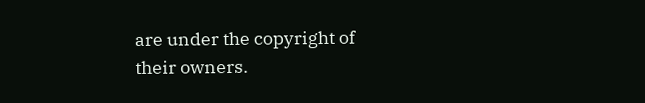are under the copyright of their owners.